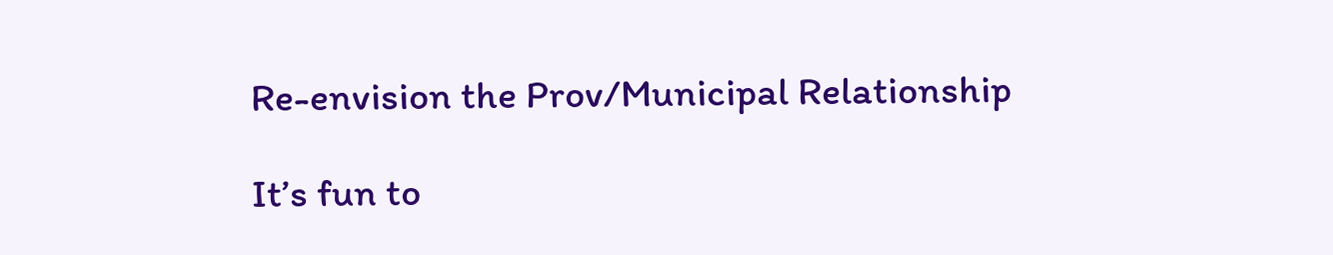Re-envision the Prov/Municipal Relationship

It’s fun to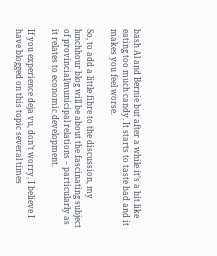bash Al and Bernie but after a while it’s a bit like eating too much candy. It starts to taste bad and it makes you feel worse.

So, to add a little fibre to the discussion, my lunchhour blog will be about the fascinating subject of provincial/municipal relations – particularly as it relates to economic development.

If you experience deja vu, don’t worry, I believe I have blogged on this topic several times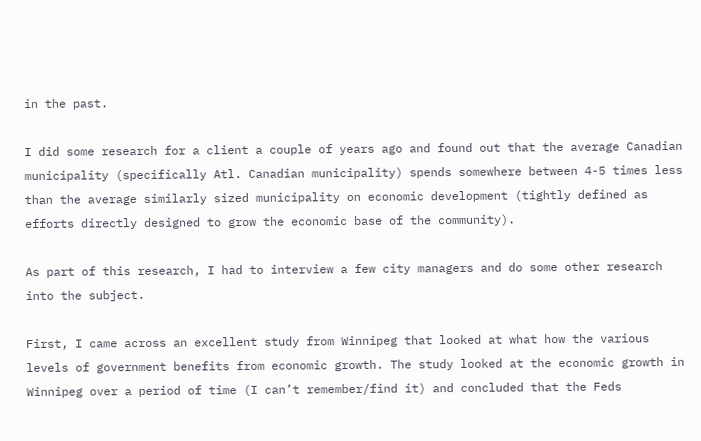in the past.

I did some research for a client a couple of years ago and found out that the average Canadian municipality (specifically Atl. Canadian municipality) spends somewhere between 4-5 times less than the average similarly sized municipality on economic development (tightly defined as efforts directly designed to grow the economic base of the community).

As part of this research, I had to interview a few city managers and do some other research into the subject.

First, I came across an excellent study from Winnipeg that looked at what how the various levels of government benefits from economic growth. The study looked at the economic growth in Winnipeg over a period of time (I can’t remember/find it) and concluded that the Feds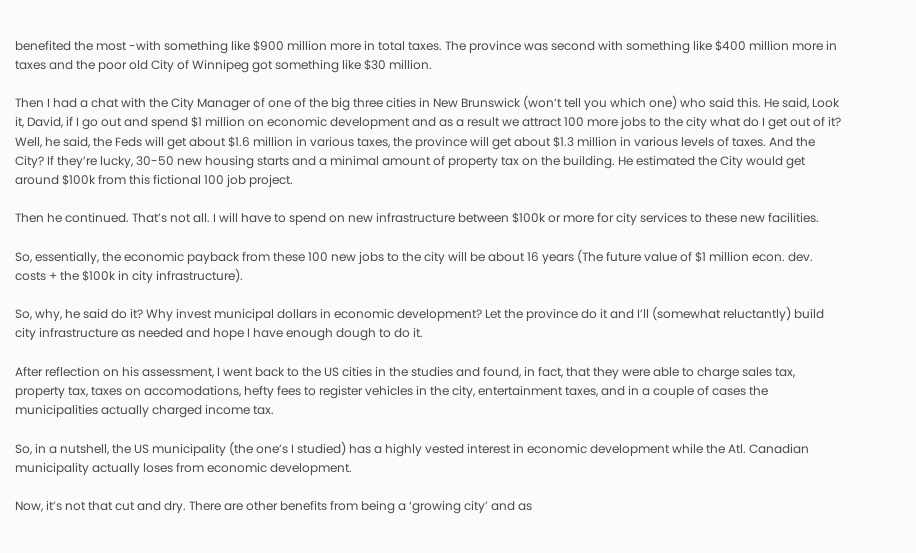benefited the most -with something like $900 million more in total taxes. The province was second with something like $400 million more in taxes and the poor old City of Winnipeg got something like $30 million.

Then I had a chat with the City Manager of one of the big three cities in New Brunswick (won’t tell you which one) who said this. He said, Look it, David, if I go out and spend $1 million on economic development and as a result we attract 100 more jobs to the city what do I get out of it? Well, he said, the Feds will get about $1.6 million in various taxes, the province will get about $1.3 million in various levels of taxes. And the City? If they’re lucky, 30-50 new housing starts and a minimal amount of property tax on the building. He estimated the City would get around $100k from this fictional 100 job project.

Then he continued. That’s not all. I will have to spend on new infrastructure between $100k or more for city services to these new facilities.

So, essentially, the economic payback from these 100 new jobs to the city will be about 16 years (The future value of $1 million econ. dev. costs + the $100k in city infrastructure).

So, why, he said do it? Why invest municipal dollars in economic development? Let the province do it and I’ll (somewhat reluctantly) build city infrastructure as needed and hope I have enough dough to do it.

After reflection on his assessment, I went back to the US cities in the studies and found, in fact, that they were able to charge sales tax, property tax, taxes on accomodations, hefty fees to register vehicles in the city, entertainment taxes, and in a couple of cases the municipalities actually charged income tax.

So, in a nutshell, the US municipality (the one’s I studied) has a highly vested interest in economic development while the Atl. Canadian municipality actually loses from economic development.

Now, it’s not that cut and dry. There are other benefits from being a ‘growing city’ and as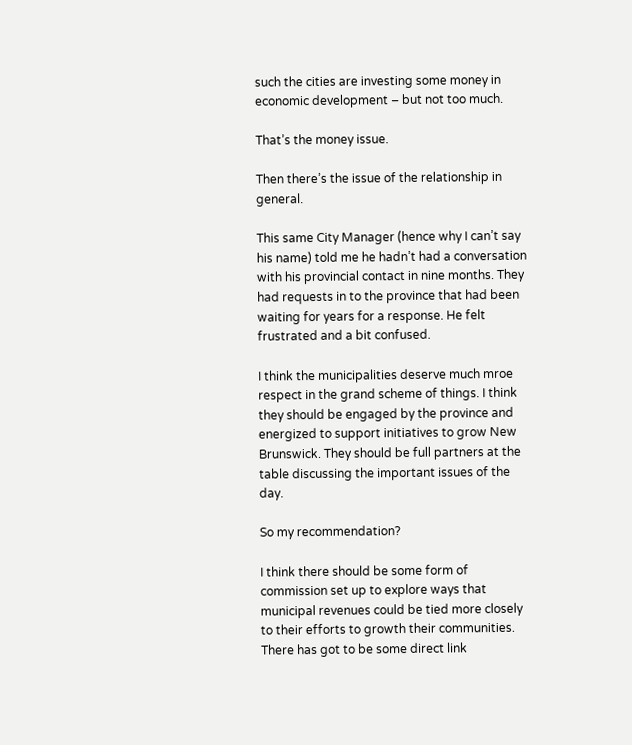such the cities are investing some money in economic development – but not too much.

That’s the money issue.

Then there’s the issue of the relationship in general.

This same City Manager (hence why I can’t say his name) told me he hadn’t had a conversation with his provincial contact in nine months. They had requests in to the province that had been waiting for years for a response. He felt frustrated and a bit confused.

I think the municipalities deserve much mroe respect in the grand scheme of things. I think they should be engaged by the province and energized to support initiatives to grow New Brunswick. They should be full partners at the table discussing the important issues of the day.

So my recommendation?

I think there should be some form of commission set up to explore ways that municipal revenues could be tied more closely to their efforts to growth their communities. There has got to be some direct link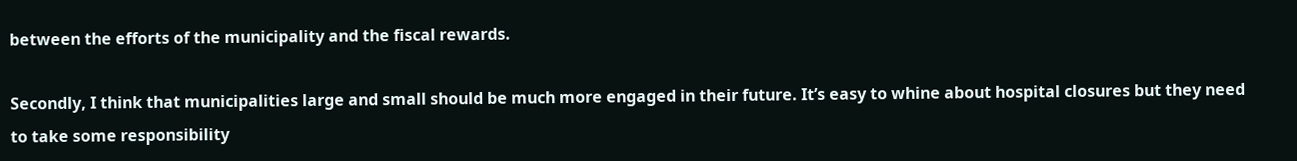between the efforts of the municipality and the fiscal rewards.

Secondly, I think that municipalities large and small should be much more engaged in their future. It’s easy to whine about hospital closures but they need to take some responsibility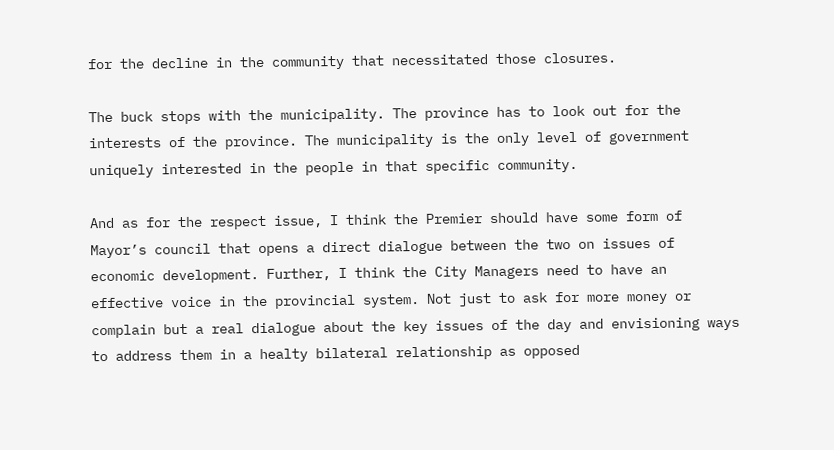for the decline in the community that necessitated those closures.

The buck stops with the municipality. The province has to look out for the interests of the province. The municipality is the only level of government uniquely interested in the people in that specific community.

And as for the respect issue, I think the Premier should have some form of Mayor’s council that opens a direct dialogue between the two on issues of economic development. Further, I think the City Managers need to have an effective voice in the provincial system. Not just to ask for more money or complain but a real dialogue about the key issues of the day and envisioning ways to address them in a healty bilateral relationship as opposed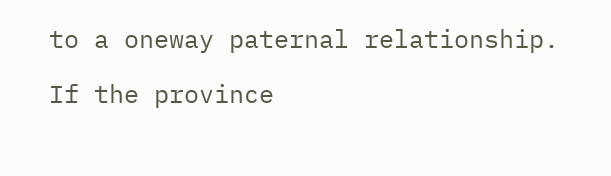to a oneway paternal relationship.

If the province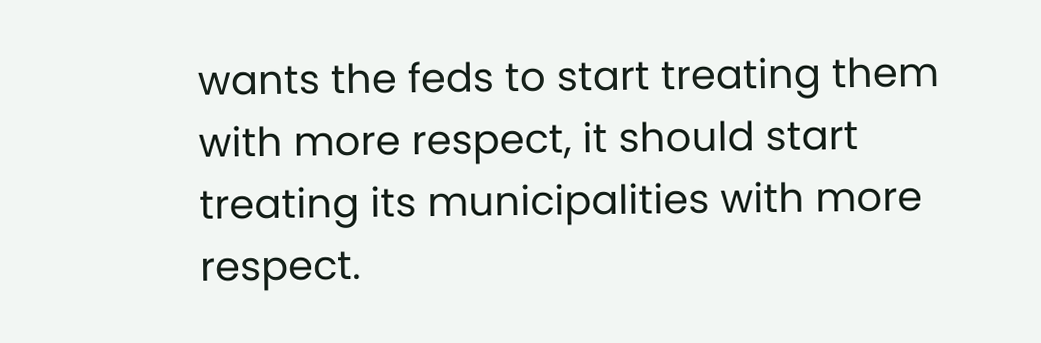wants the feds to start treating them with more respect, it should start treating its municipalities with more respect.